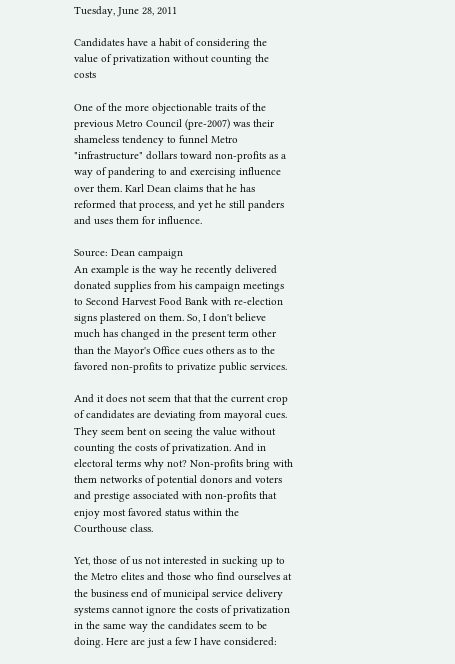Tuesday, June 28, 2011

Candidates have a habit of considering the value of privatization without counting the costs

One of the more objectionable traits of the previous Metro Council (pre-2007) was their shameless tendency to funnel Metro "infrastructure" dollars toward non-profits as a way of pandering to and exercising influence over them. Karl Dean claims that he has reformed that process, and yet he still panders and uses them for influence.

Source: Dean campaign
An example is the way he recently delivered donated supplies from his campaign meetings to Second Harvest Food Bank with re-election signs plastered on them. So, I don't believe much has changed in the present term other than the Mayor's Office cues others as to the favored non-profits to privatize public services.

And it does not seem that that the current crop of candidates are deviating from mayoral cues. They seem bent on seeing the value without counting the costs of privatization. And in electoral terms why not? Non-profits bring with them networks of potential donors and voters and prestige associated with non-profits that enjoy most favored status within the Courthouse class.

Yet, those of us not interested in sucking up to the Metro elites and those who find ourselves at the business end of municipal service delivery systems cannot ignore the costs of privatization in the same way the candidates seem to be doing. Here are just a few I have considered: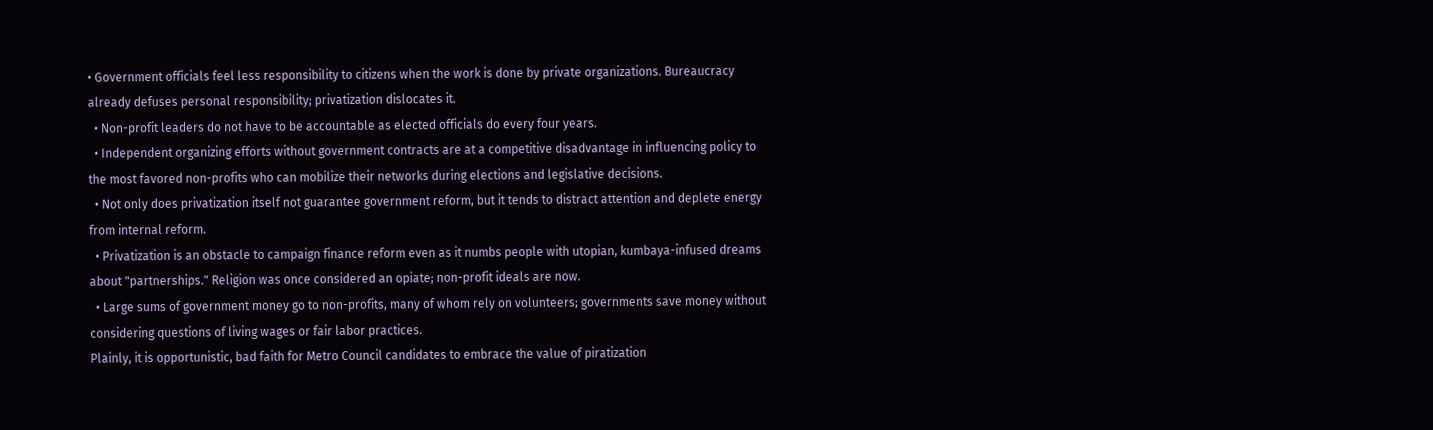• Government officials feel less responsibility to citizens when the work is done by private organizations. Bureaucracy already defuses personal responsibility; privatization dislocates it.
  • Non-profit leaders do not have to be accountable as elected officials do every four years.
  • Independent organizing efforts without government contracts are at a competitive disadvantage in influencing policy to the most favored non-profits who can mobilize their networks during elections and legislative decisions.
  • Not only does privatization itself not guarantee government reform, but it tends to distract attention and deplete energy from internal reform.
  • Privatization is an obstacle to campaign finance reform even as it numbs people with utopian, kumbaya-infused dreams about "partnerships." Religion was once considered an opiate; non-profit ideals are now.
  • Large sums of government money go to non-profits, many of whom rely on volunteers; governments save money without considering questions of living wages or fair labor practices.
Plainly, it is opportunistic, bad faith for Metro Council candidates to embrace the value of piratization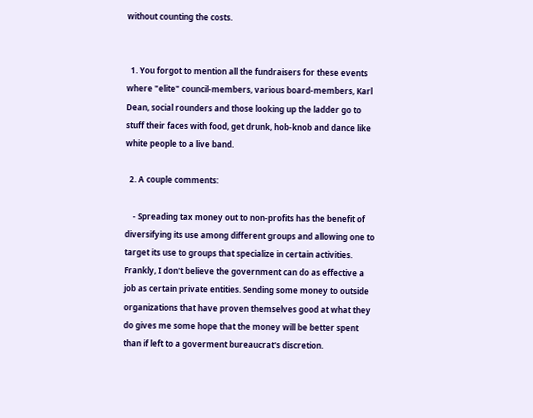without counting the costs.


  1. You forgot to mention all the fundraisers for these events where "elite" council-members, various board-members, Karl Dean, social rounders and those looking up the ladder go to stuff their faces with food, get drunk, hob-knob and dance like white people to a live band.

  2. A couple comments:

    - Spreading tax money out to non-profits has the benefit of diversifying its use among different groups and allowing one to target its use to groups that specialize in certain activities. Frankly, I don't believe the government can do as effective a job as certain private entities. Sending some money to outside organizations that have proven themselves good at what they do gives me some hope that the money will be better spent than if left to a goverment bureaucrat's discretion.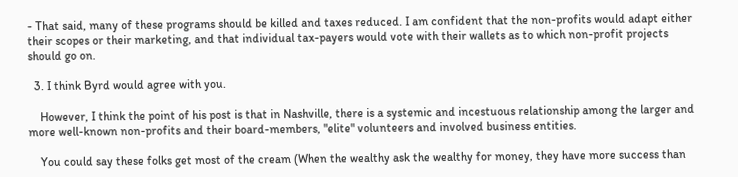- That said, many of these programs should be killed and taxes reduced. I am confident that the non-profits would adapt either their scopes or their marketing, and that individual tax-payers would vote with their wallets as to which non-profit projects should go on.

  3. I think Byrd would agree with you.

    However, I think the point of his post is that in Nashville, there is a systemic and incestuous relationship among the larger and more well-known non-profits and their board-members, "elite" volunteers and involved business entities.

    You could say these folks get most of the cream (When the wealthy ask the wealthy for money, they have more success than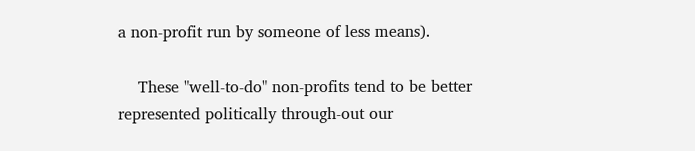a non-profit run by someone of less means).

    These "well-to-do" non-profits tend to be better represented politically through-out our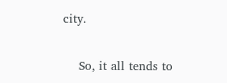city.

    So, it all tends to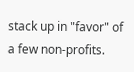stack up in "favor" of a few non-profits.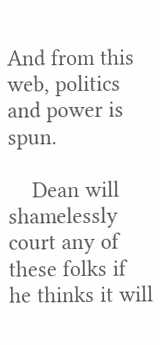And from this web, politics and power is spun.

    Dean will shamelessly court any of these folks if he thinks it will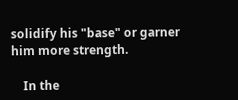solidify his "base" or garner him more strength.

    In the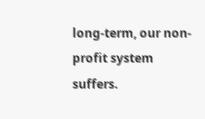long-term, our non-profit system suffers.